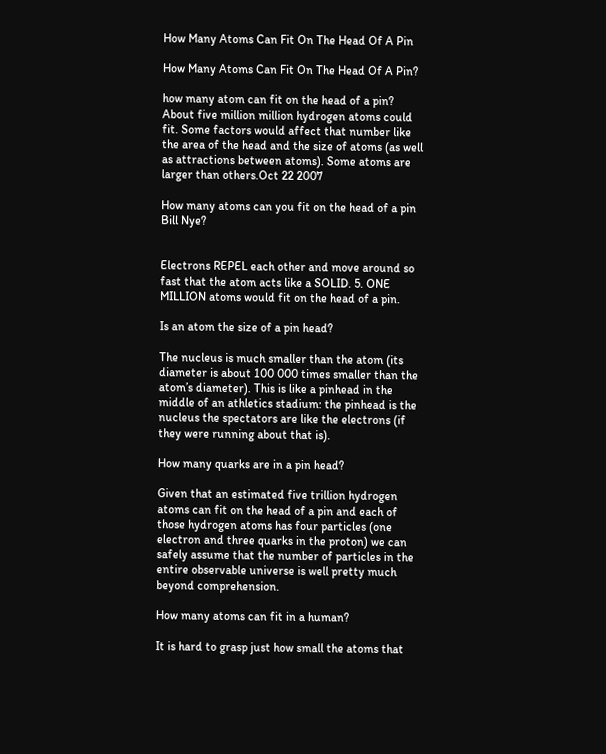How Many Atoms Can Fit On The Head Of A Pin

How Many Atoms Can Fit On The Head Of A Pin?

how many atom can fit on the head of a pin? About five million million hydrogen atoms could fit. Some factors would affect that number like the area of the head and the size of atoms (as well as attractions between atoms). Some atoms are larger than others.Oct 22 2007

How many atoms can you fit on the head of a pin Bill Nye?


Electrons REPEL each other and move around so fast that the atom acts like a SOLID. 5. ONE MILLION atoms would fit on the head of a pin.

Is an atom the size of a pin head?

The nucleus is much smaller than the atom (its diameter is about 100 000 times smaller than the atom’s diameter). This is like a pinhead in the middle of an athletics stadium: the pinhead is the nucleus the spectators are like the electrons (if they were running about that is).

How many quarks are in a pin head?

Given that an estimated five trillion hydrogen atoms can fit on the head of a pin and each of those hydrogen atoms has four particles (one electron and three quarks in the proton) we can safely assume that the number of particles in the entire observable universe is well pretty much beyond comprehension.

How many atoms can fit in a human?

It is hard to grasp just how small the atoms that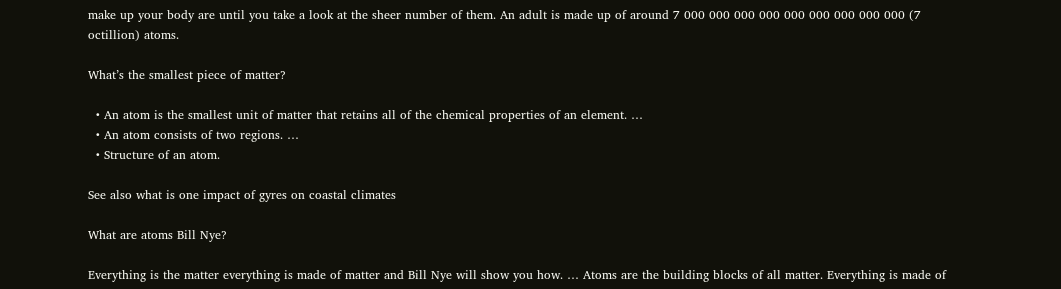make up your body are until you take a look at the sheer number of them. An adult is made up of around 7 000 000 000 000 000 000 000 000 000 (7 octillion) atoms.

What’s the smallest piece of matter?

  • An atom is the smallest unit of matter that retains all of the chemical properties of an element. …
  • An atom consists of two regions. …
  • Structure of an atom.

See also what is one impact of gyres on coastal climates

What are atoms Bill Nye?

Everything is the matter everything is made of matter and Bill Nye will show you how. … Atoms are the building blocks of all matter. Everything is made of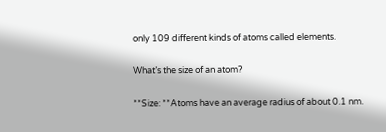only 109 different kinds of atoms called elements.

What’s the size of an atom?

**Size: **Atoms have an average radius of about 0.1 nm.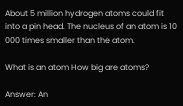About 5 million hydrogen atoms could fit into a pin head. The nucleus of an atom is 10 000 times smaller than the atom.

What is an atom How big are atoms?

Answer: An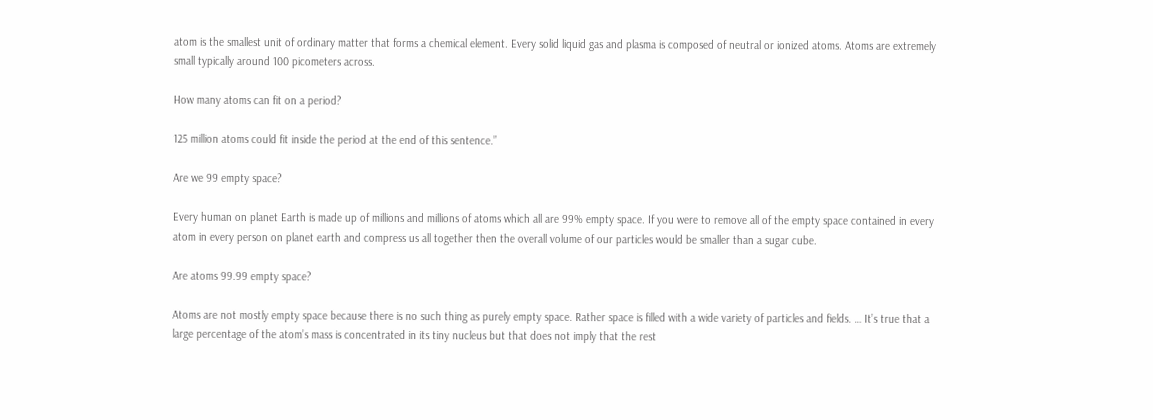atom is the smallest unit of ordinary matter that forms a chemical element. Every solid liquid gas and plasma is composed of neutral or ionized atoms. Atoms are extremely small typically around 100 picometers across.

How many atoms can fit on a period?

125 million atoms could fit inside the period at the end of this sentence.”

Are we 99 empty space?

Every human on planet Earth is made up of millions and millions of atoms which all are 99% empty space. If you were to remove all of the empty space contained in every atom in every person on planet earth and compress us all together then the overall volume of our particles would be smaller than a sugar cube.

Are atoms 99.99 empty space?

Atoms are not mostly empty space because there is no such thing as purely empty space. Rather space is filled with a wide variety of particles and fields. … It’s true that a large percentage of the atom’s mass is concentrated in its tiny nucleus but that does not imply that the rest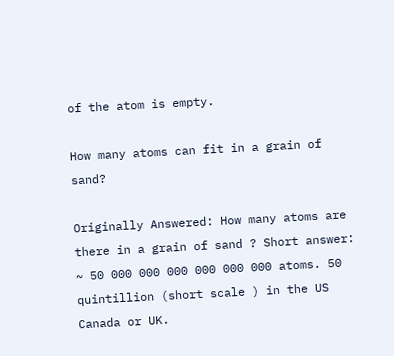of the atom is empty.

How many atoms can fit in a grain of sand?

Originally Answered: How many atoms are there in a grain of sand ? Short answer: ~ 50 000 000 000 000 000 000 atoms. 50 quintillion (short scale ) in the US Canada or UK.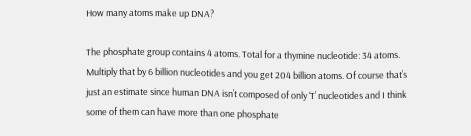How many atoms make up DNA?

The phosphate group contains 4 atoms. Total for a thymine nucleotide: 34 atoms. Multiply that by 6 billion nucleotides and you get 204 billion atoms. Of course that’s just an estimate since human DNA isn’t composed of only ‘T’ nucleotides and I think some of them can have more than one phosphate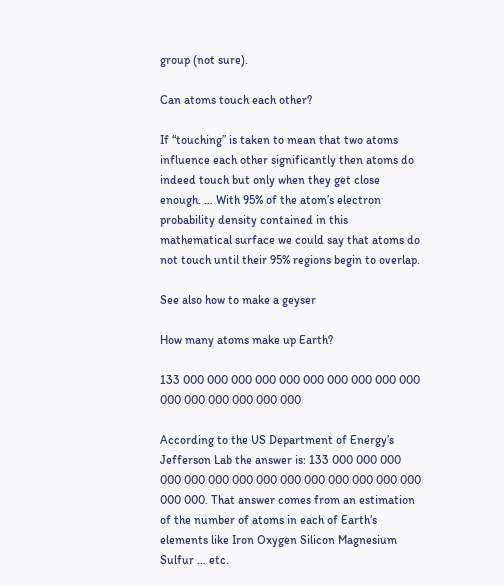group (not sure).

Can atoms touch each other?

If “touching” is taken to mean that two atoms influence each other significantly then atoms do indeed touch but only when they get close enough. … With 95% of the atom’s electron probability density contained in this mathematical surface we could say that atoms do not touch until their 95% regions begin to overlap.

See also how to make a geyser

How many atoms make up Earth?

133 000 000 000 000 000 000 000 000 000 000 000 000 000 000 000 000

According to the US Department of Energy’s Jefferson Lab the answer is: 133 000 000 000 000 000 000 000 000 000 000 000 000 000 000 000 000. That answer comes from an estimation of the number of atoms in each of Earth’s elements like Iron Oxygen Silicon Magnesium Sulfur … etc.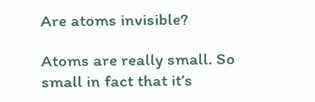Are atoms invisible?

Atoms are really small. So small in fact that it’s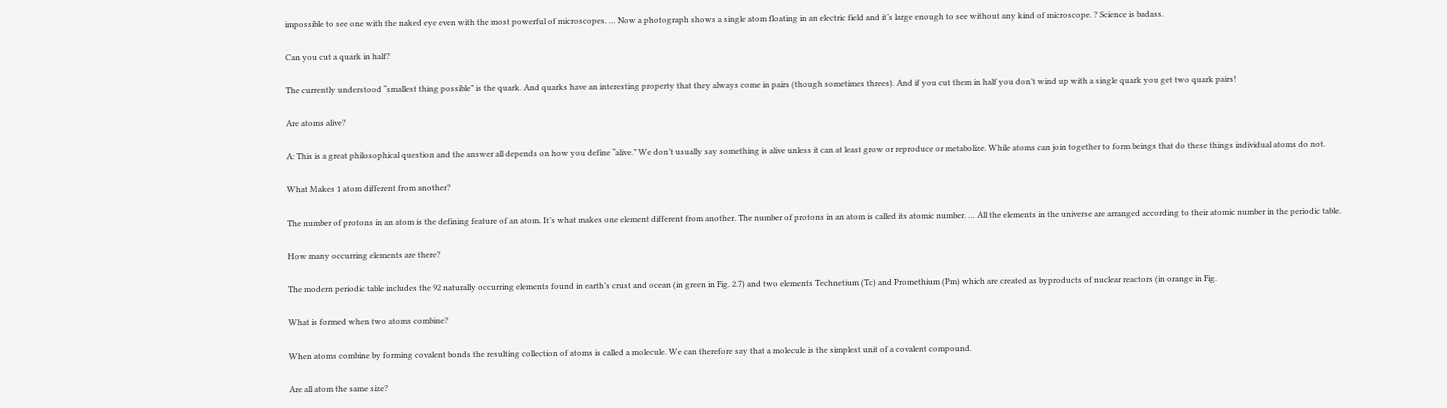impossible to see one with the naked eye even with the most powerful of microscopes. … Now a photograph shows a single atom floating in an electric field and it’s large enough to see without any kind of microscope. ? Science is badass.

Can you cut a quark in half?

The currently understood “smallest thing possible” is the quark. And quarks have an interesting property that they always come in pairs (though sometimes threes). And if you cut them in half you don’t wind up with a single quark you get two quark pairs!

Are atoms alive?

A: This is a great philosophical question and the answer all depends on how you define “alive.” We don’t usually say something is alive unless it can at least grow or reproduce or metabolize. While atoms can join together to form beings that do these things individual atoms do not.

What Makes 1 atom different from another?

The number of protons in an atom is the defining feature of an atom. It’s what makes one element different from another. The number of protons in an atom is called its atomic number. … All the elements in the universe are arranged according to their atomic number in the periodic table.

How many occurring elements are there?

The modern periodic table includes the 92 naturally occurring elements found in earth’s crust and ocean (in green in Fig. 2.7) and two elements Technetium (Tc) and Promethium (Pm) which are created as byproducts of nuclear reactors (in orange in Fig.

What is formed when two atoms combine?

When atoms combine by forming covalent bonds the resulting collection of atoms is called a molecule. We can therefore say that a molecule is the simplest unit of a covalent compound.

Are all atom the same size?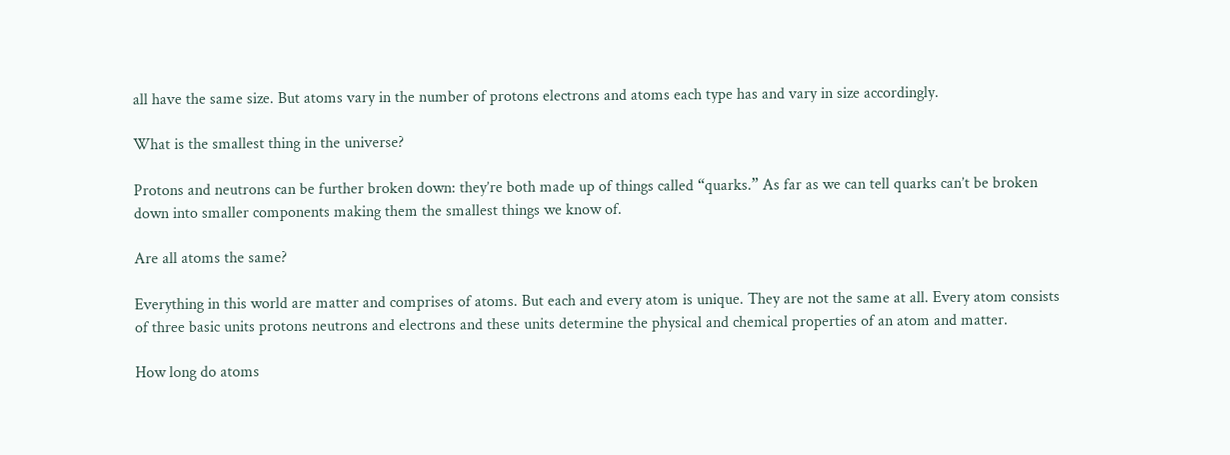all have the same size. But atoms vary in the number of protons electrons and atoms each type has and vary in size accordingly.

What is the smallest thing in the universe?

Protons and neutrons can be further broken down: they’re both made up of things called “quarks.” As far as we can tell quarks can’t be broken down into smaller components making them the smallest things we know of.

Are all atoms the same?

Everything in this world are matter and comprises of atoms. But each and every atom is unique. They are not the same at all. Every atom consists of three basic units protons neutrons and electrons and these units determine the physical and chemical properties of an atom and matter.

How long do atoms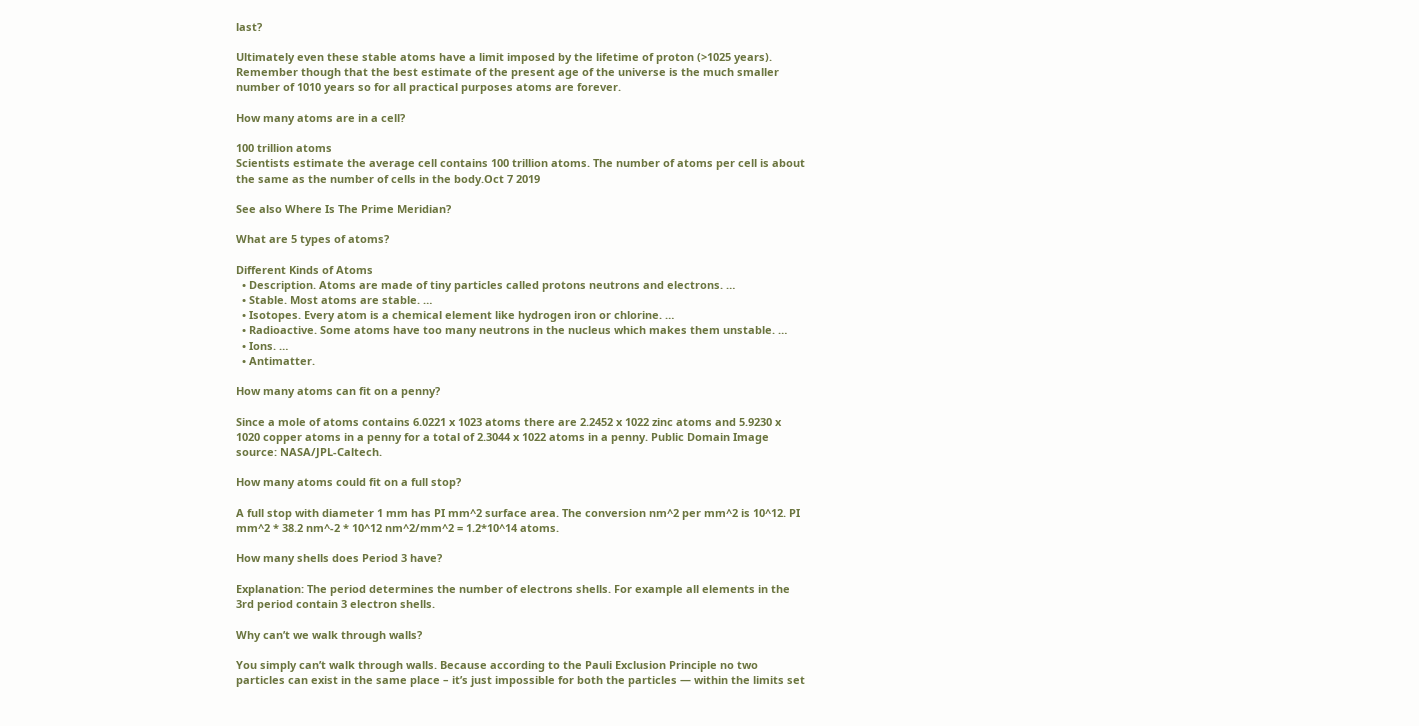last?

Ultimately even these stable atoms have a limit imposed by the lifetime of proton (>1025 years). Remember though that the best estimate of the present age of the universe is the much smaller number of 1010 years so for all practical purposes atoms are forever.

How many atoms are in a cell?

100 trillion atoms
Scientists estimate the average cell contains 100 trillion atoms. The number of atoms per cell is about the same as the number of cells in the body.Oct 7 2019

See also Where Is The Prime Meridian?

What are 5 types of atoms?

Different Kinds of Atoms
  • Description. Atoms are made of tiny particles called protons neutrons and electrons. …
  • Stable. Most atoms are stable. …
  • Isotopes. Every atom is a chemical element like hydrogen iron or chlorine. …
  • Radioactive. Some atoms have too many neutrons in the nucleus which makes them unstable. …
  • Ions. …
  • Antimatter.

How many atoms can fit on a penny?

Since a mole of atoms contains 6.0221 x 1023 atoms there are 2.2452 x 1022 zinc atoms and 5.9230 x 1020 copper atoms in a penny for a total of 2.3044 x 1022 atoms in a penny. Public Domain Image source: NASA/JPL-Caltech.

How many atoms could fit on a full stop?

A full stop with diameter 1 mm has PI mm^2 surface area. The conversion nm^2 per mm^2 is 10^12. PI mm^2 * 38.2 nm^-2 * 10^12 nm^2/mm^2 = 1.2*10^14 atoms.

How many shells does Period 3 have?

Explanation: The period determines the number of electrons shells. For example all elements in the 3rd period contain 3 electron shells.

Why can’t we walk through walls?

You simply can’t walk through walls. Because according to the Pauli Exclusion Principle no two particles can exist in the same place – it’s just impossible for both the particles — within the limits set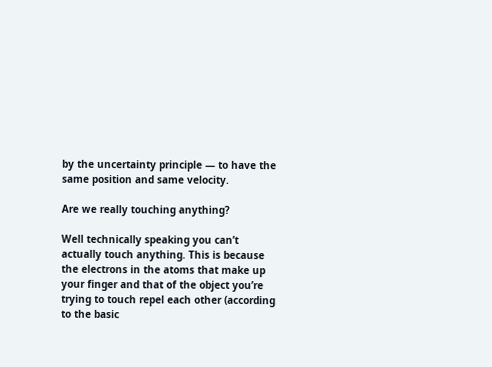by the uncertainty principle — to have the same position and same velocity.

Are we really touching anything?

Well technically speaking you can’t actually touch anything. This is because the electrons in the atoms that make up your finger and that of the object you’re trying to touch repel each other (according to the basic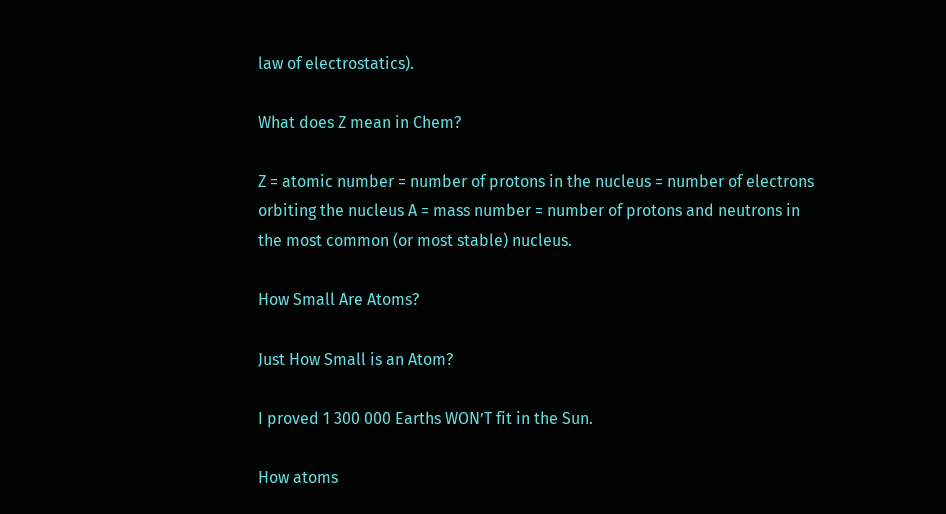law of electrostatics).

What does Z mean in Chem?

Z = atomic number = number of protons in the nucleus = number of electrons orbiting the nucleus A = mass number = number of protons and neutrons in the most common (or most stable) nucleus.

How Small Are Atoms?

Just How Small is an Atom?

I proved 1 300 000 Earths WON’T fit in the Sun.

How atoms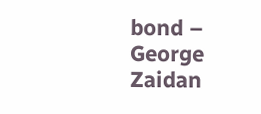bond – George Zaidan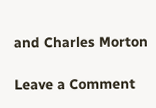and Charles Morton

Leave a Comment